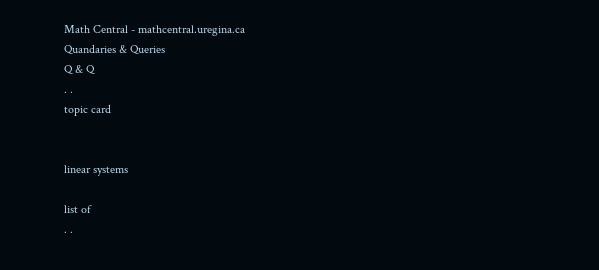Math Central - mathcentral.uregina.ca
Quandaries & Queries
Q & Q
. .
topic card


linear systems

list of
. .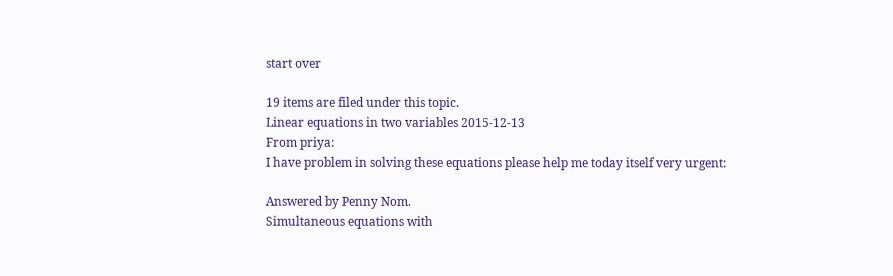start over

19 items are filed under this topic.
Linear equations in two variables 2015-12-13
From priya:
I have problem in solving these equations please help me today itself very urgent:

Answered by Penny Nom.
Simultaneous equations with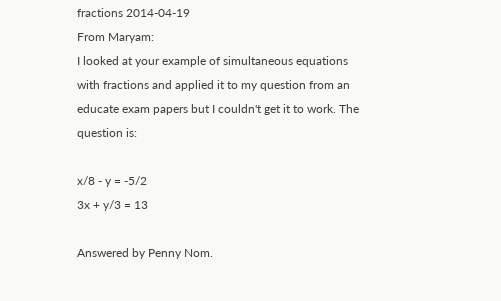fractions 2014-04-19
From Maryam:
I looked at your example of simultaneous equations with fractions and applied it to my question from an educate exam papers but I couldn't get it to work. The question is:

x/8 - y = -5/2
3x + y/3 = 13

Answered by Penny Nom.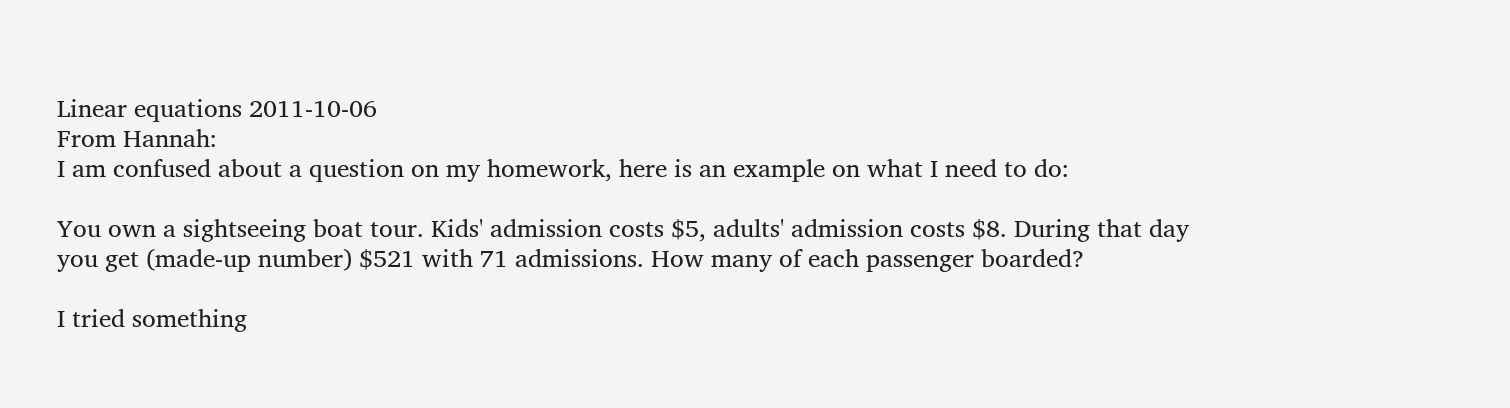Linear equations 2011-10-06
From Hannah:
I am confused about a question on my homework, here is an example on what I need to do:

You own a sightseeing boat tour. Kids' admission costs $5, adults' admission costs $8. During that day you get (made-up number) $521 with 71 admissions. How many of each passenger boarded?

I tried something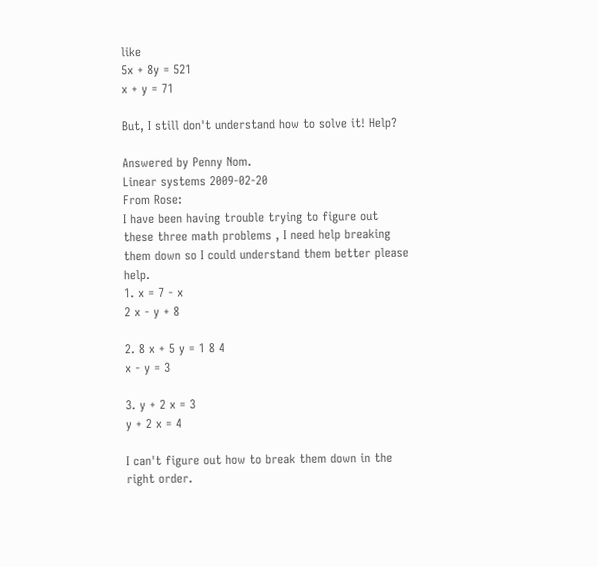like
5x + 8y = 521
x + y = 71

But, I still don't understand how to solve it! Help?

Answered by Penny Nom.
Linear systems 2009-02-20
From Rose:
I have been having trouble trying to figure out these three math problems , I need help breaking them down so I could understand them better please help.
1. x = 7 - x
2 x - y + 8

2. 8 x + 5 y = 1 8 4
x - y = 3

3. y + 2 x = 3
y + 2 x = 4

I can't figure out how to break them down in the right order.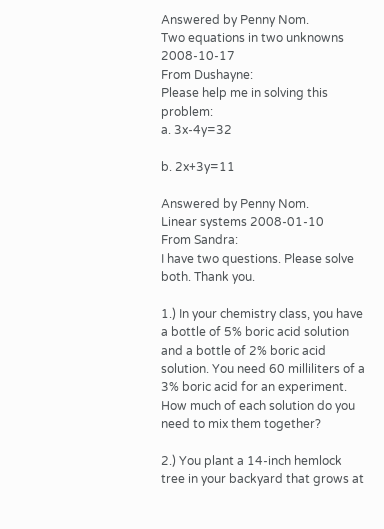Answered by Penny Nom.
Two equations in two unknowns 2008-10-17
From Dushayne:
Please help me in solving this problem:
a. 3x-4y=32

b. 2x+3y=11

Answered by Penny Nom.
Linear systems 2008-01-10
From Sandra:
I have two questions. Please solve both. Thank you.

1.) In your chemistry class, you have a bottle of 5% boric acid solution and a bottle of 2% boric acid solution. You need 60 milliliters of a 3% boric acid for an experiment. How much of each solution do you need to mix them together?

2.) You plant a 14-inch hemlock tree in your backyard that grows at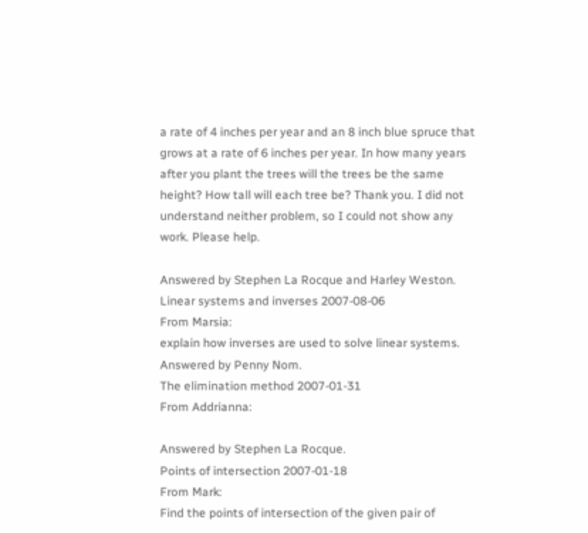a rate of 4 inches per year and an 8 inch blue spruce that grows at a rate of 6 inches per year. In how many years after you plant the trees will the trees be the same height? How tall will each tree be? Thank you. I did not understand neither problem, so I could not show any work. Please help.

Answered by Stephen La Rocque and Harley Weston.
Linear systems and inverses 2007-08-06
From Marsia:
explain how inverses are used to solve linear systems.
Answered by Penny Nom.
The elimination method 2007-01-31
From Addrianna:

Answered by Stephen La Rocque.
Points of intersection 2007-01-18
From Mark:
Find the points of intersection of the given pair of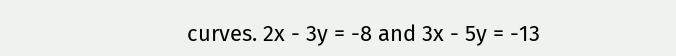curves. 2x - 3y = -8 and 3x - 5y = -13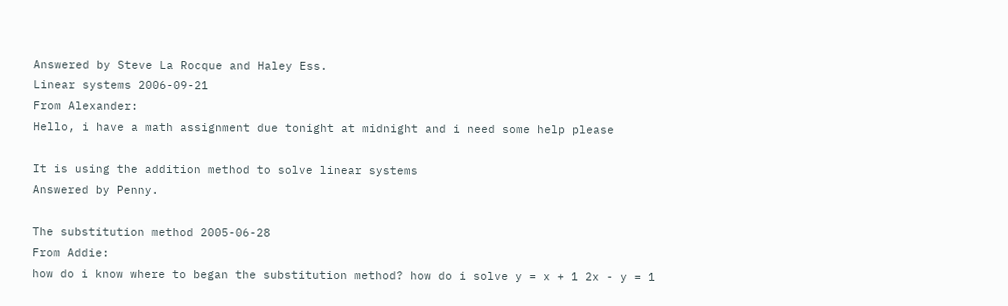Answered by Steve La Rocque and Haley Ess.
Linear systems 2006-09-21
From Alexander:
Hello, i have a math assignment due tonight at midnight and i need some help please

It is using the addition method to solve linear systems
Answered by Penny.

The substitution method 2005-06-28
From Addie:
how do i know where to began the substitution method? how do i solve y = x + 1 2x - y = 1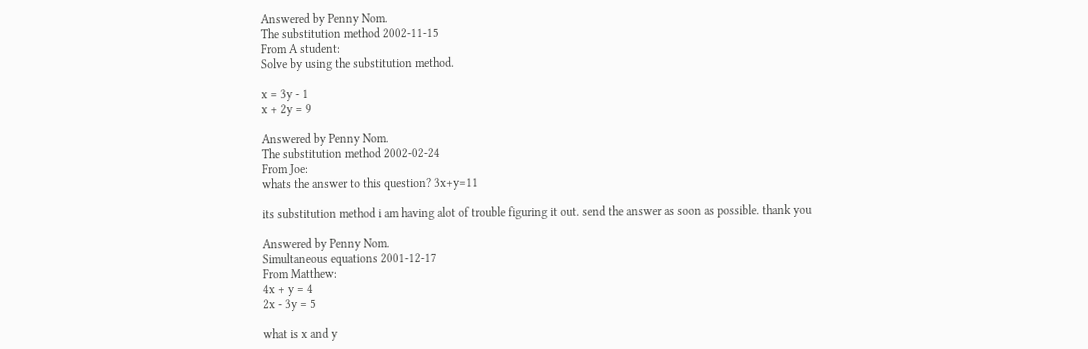Answered by Penny Nom.
The substitution method 2002-11-15
From A student:
Solve by using the substitution method.

x = 3y - 1
x + 2y = 9

Answered by Penny Nom.
The substitution method 2002-02-24
From Joe:
whats the answer to this question? 3x+y=11

its substitution method i am having alot of trouble figuring it out. send the answer as soon as possible. thank you

Answered by Penny Nom.
Simultaneous equations 2001-12-17
From Matthew:
4x + y = 4
2x - 3y = 5

what is x and y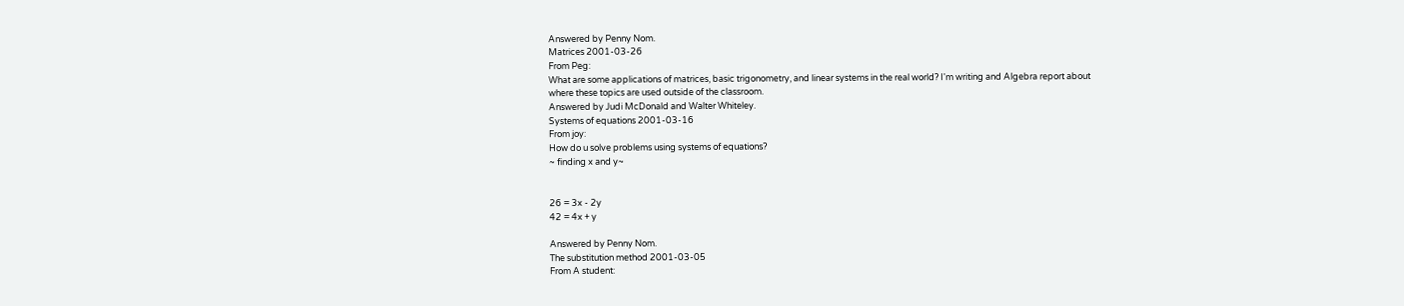Answered by Penny Nom.
Matrices 2001-03-26
From Peg:
What are some applications of matrices, basic trigonometry, and linear systems in the real world? I'm writing and Algebra report about where these topics are used outside of the classroom.
Answered by Judi McDonald and Walter Whiteley.
Systems of equations 2001-03-16
From joy:
How do u solve problems using systems of equations?
~ finding x and y~


26 = 3x - 2y
42 = 4x + y

Answered by Penny Nom.
The substitution method 2001-03-05
From A student: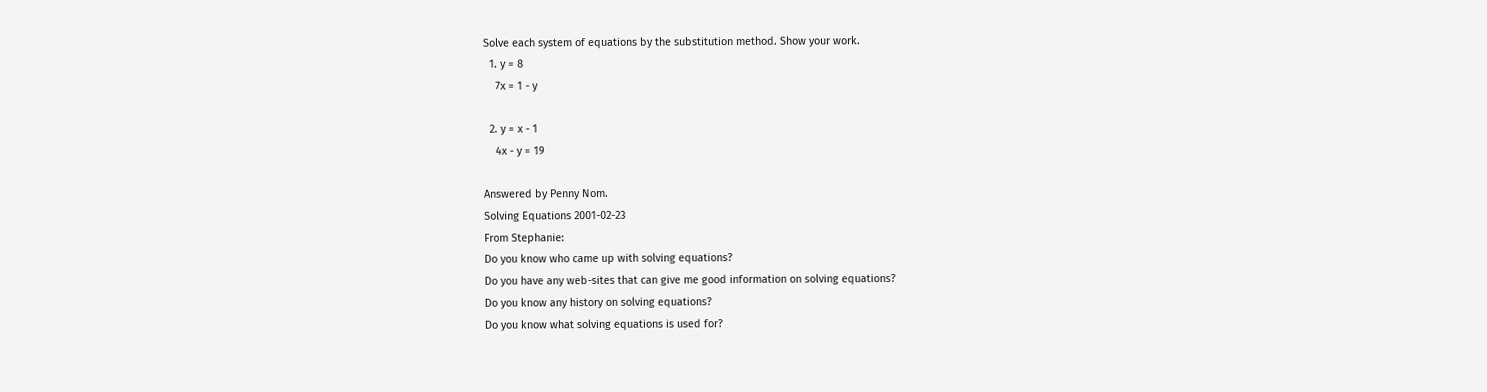Solve each system of equations by the substitution method. Show your work.
  1. y = 8
    7x = 1 - y

  2. y = x - 1
    4x - y = 19

Answered by Penny Nom.
Solving Equations 2001-02-23
From Stephanie:
Do you know who came up with solving equations?
Do you have any web-sites that can give me good information on solving equations?
Do you know any history on solving equations?
Do you know what solving equations is used for?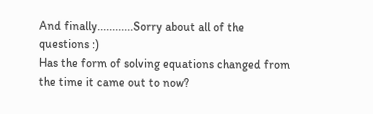And finally............Sorry about all of the questions :)
Has the form of solving equations changed from the time it came out to now?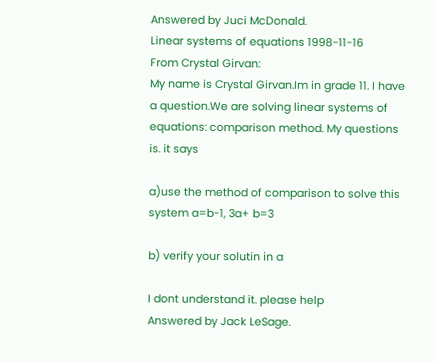Answered by Juci McDonald.
Linear systems of equations 1998-11-16
From Crystal Girvan:
My name is Crystal Girvan.Im in grade 11. I have a question.We are solving linear systems of equations: comparison method. My questions is. it says

a)use the method of comparison to solve this system a=b-1, 3a+ b=3

b) verify your solutin in a

I dont understand it. please help
Answered by Jack LeSage.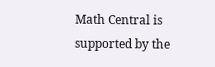Math Central is supported by the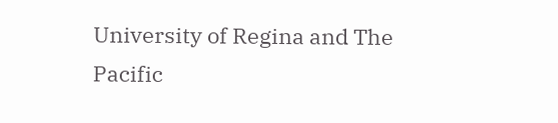University of Regina and The Pacific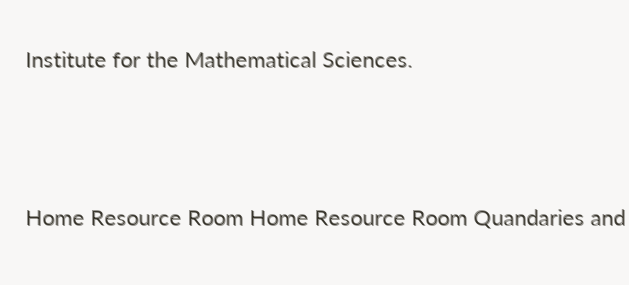Institute for the Mathematical Sciences.



Home Resource Room Home Resource Room Quandaries and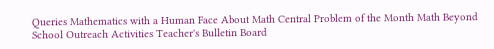Queries Mathematics with a Human Face About Math Central Problem of the Month Math Beyond School Outreach Activities Teacher's Bulletin Board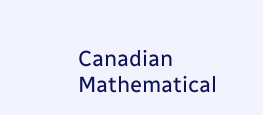Canadian Mathematical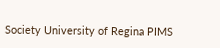Society University of Regina PIMS